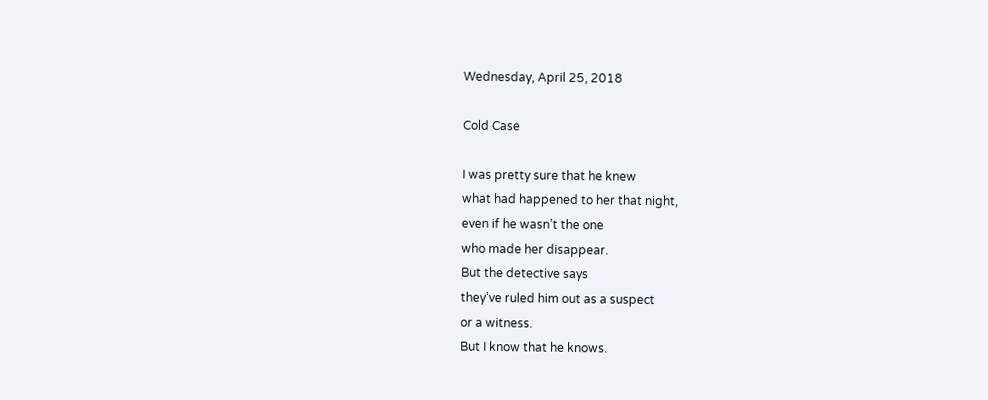Wednesday, April 25, 2018

Cold Case

I was pretty sure that he knew
what had happened to her that night,
even if he wasn’t the one
who made her disappear.
But the detective says
they’ve ruled him out as a suspect
or a witness.
But I know that he knows.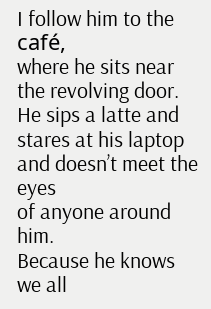I follow him to the café,
where he sits near the revolving door.
He sips a latte and stares at his laptop
and doesn’t meet the eyes
of anyone around him.
Because he knows we all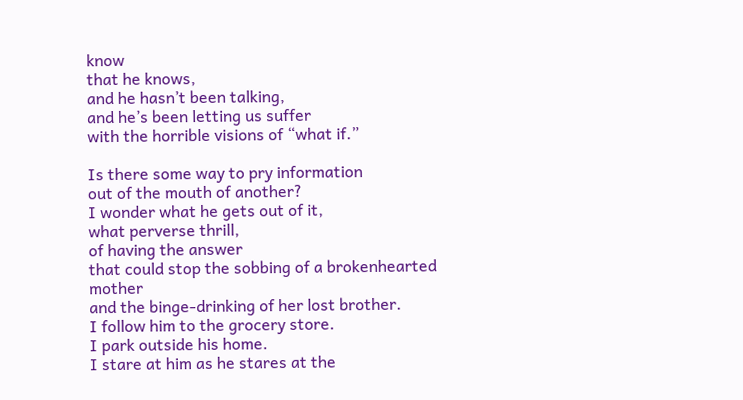know
that he knows,
and he hasn’t been talking,
and he’s been letting us suffer
with the horrible visions of “what if.”

Is there some way to pry information
out of the mouth of another?
I wonder what he gets out of it,
what perverse thrill,
of having the answer
that could stop the sobbing of a brokenhearted mother
and the binge-drinking of her lost brother.
I follow him to the grocery store.
I park outside his home.
I stare at him as he stares at the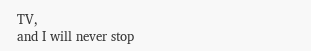TV,
and I will never stop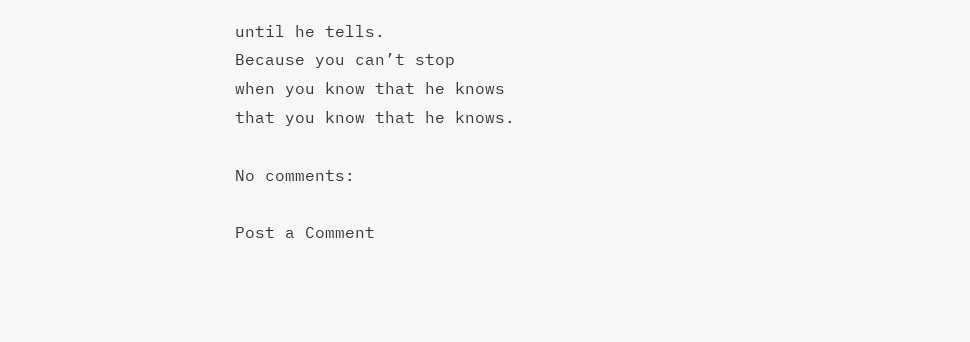until he tells.
Because you can’t stop
when you know that he knows
that you know that he knows.

No comments:

Post a Comment